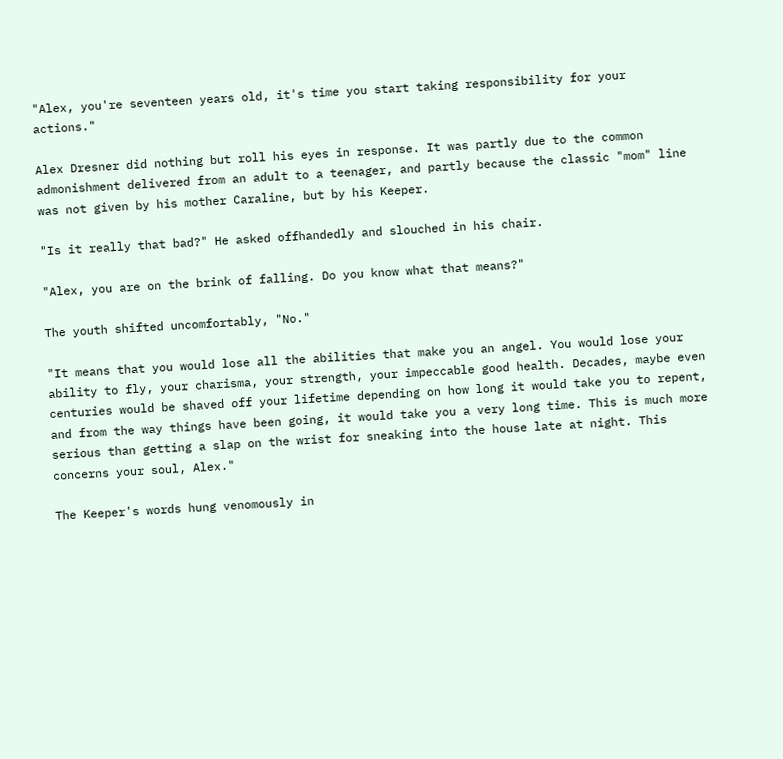"Alex, you're seventeen years old, it's time you start taking responsibility for your actions."

Alex Dresner did nothing but roll his eyes in response. It was partly due to the common admonishment delivered from an adult to a teenager, and partly because the classic "mom" line was not given by his mother Caraline, but by his Keeper.

"Is it really that bad?" He asked offhandedly and slouched in his chair.

"Alex, you are on the brink of falling. Do you know what that means?"

The youth shifted uncomfortably, "No."

"It means that you would lose all the abilities that make you an angel. You would lose your ability to fly, your charisma, your strength, your impeccable good health. Decades, maybe even centuries would be shaved off your lifetime depending on how long it would take you to repent, and from the way things have been going, it would take you a very long time. This is much more serious than getting a slap on the wrist for sneaking into the house late at night. This concerns your soul, Alex."

The Keeper's words hung venomously in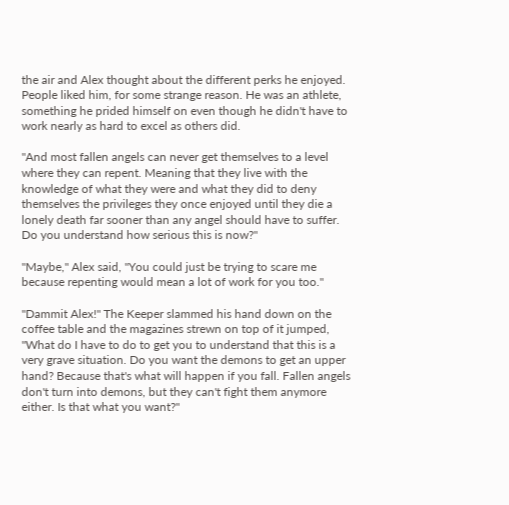the air and Alex thought about the different perks he enjoyed. People liked him, for some strange reason. He was an athlete, something he prided himself on even though he didn't have to work nearly as hard to excel as others did.

"And most fallen angels can never get themselves to a level where they can repent. Meaning that they live with the knowledge of what they were and what they did to deny themselves the privileges they once enjoyed until they die a lonely death far sooner than any angel should have to suffer. Do you understand how serious this is now?"

"Maybe," Alex said, "You could just be trying to scare me because repenting would mean a lot of work for you too."

"Dammit Alex!" The Keeper slammed his hand down on the coffee table and the magazines strewn on top of it jumped, "What do I have to do to get you to understand that this is a very grave situation. Do you want the demons to get an upper hand? Because that's what will happen if you fall. Fallen angels don't turn into demons, but they can't fight them anymore either. Is that what you want?"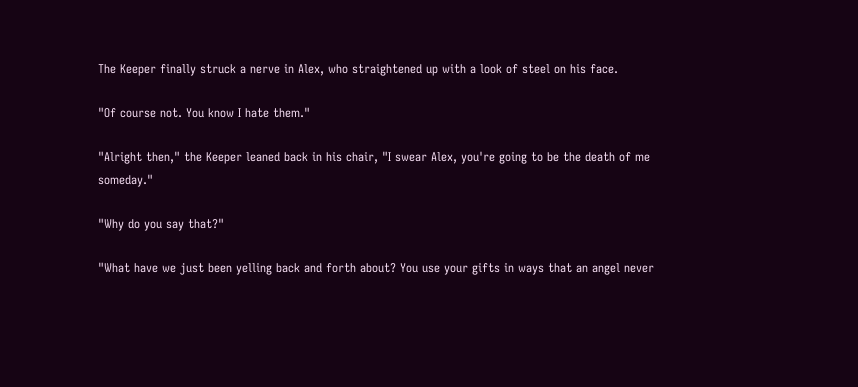The Keeper finally struck a nerve in Alex, who straightened up with a look of steel on his face.

"Of course not. You know I hate them."

"Alright then," the Keeper leaned back in his chair, "I swear Alex, you're going to be the death of me someday."

"Why do you say that?"

"What have we just been yelling back and forth about? You use your gifts in ways that an angel never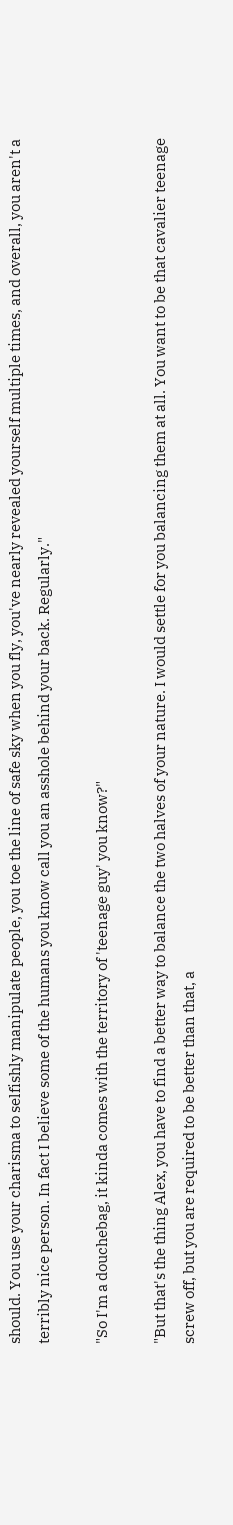should. You use your charisma to selfishly manipulate people, you toe the line of safe sky when you fly, you've nearly revealed yourself multiple times, and overall, you aren't a terribly nice person. In fact I believe some of the humans you know call you an asshole behind your back. Regularly."

"So I'm a douchebag, it kinda comes with the territory of 'teenage guy' you know?"

"But that's the thing Alex, you have to find a better way to balance the two halves of your nature. I would settle for you balancing them at all. You want to be that cavalier teenage screw off, but you are required to be better than that, a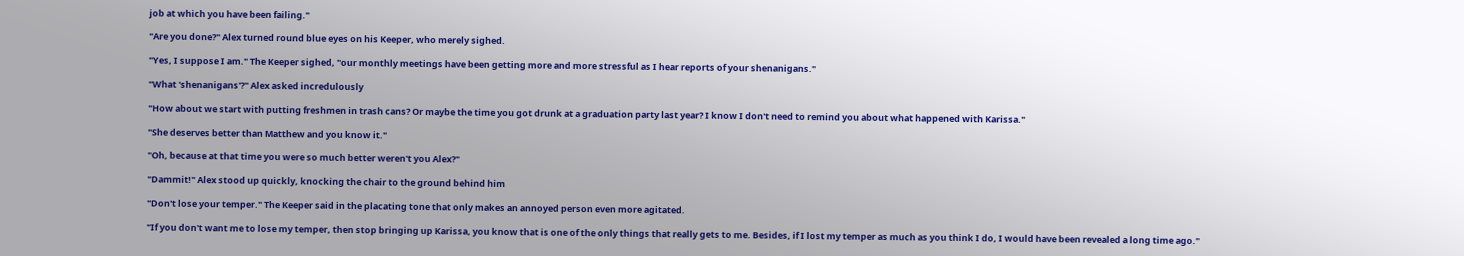job at which you have been failing."

"Are you done?" Alex turned round blue eyes on his Keeper, who merely sighed.

"Yes, I suppose I am." The Keeper sighed, "our monthly meetings have been getting more and more stressful as I hear reports of your shenanigans."

"What 'shenanigans'?" Alex asked incredulously

"How about we start with putting freshmen in trash cans? Or maybe the time you got drunk at a graduation party last year? I know I don't need to remind you about what happened with Karissa."

"She deserves better than Matthew and you know it."

"Oh, because at that time you were so much better weren't you Alex?"

"Dammit!" Alex stood up quickly, knocking the chair to the ground behind him

"Don't lose your temper." The Keeper said in the placating tone that only makes an annoyed person even more agitated.

"If you don't want me to lose my temper, then stop bringing up Karissa, you know that is one of the only things that really gets to me. Besides, if I lost my temper as much as you think I do, I would have been revealed a long time ago."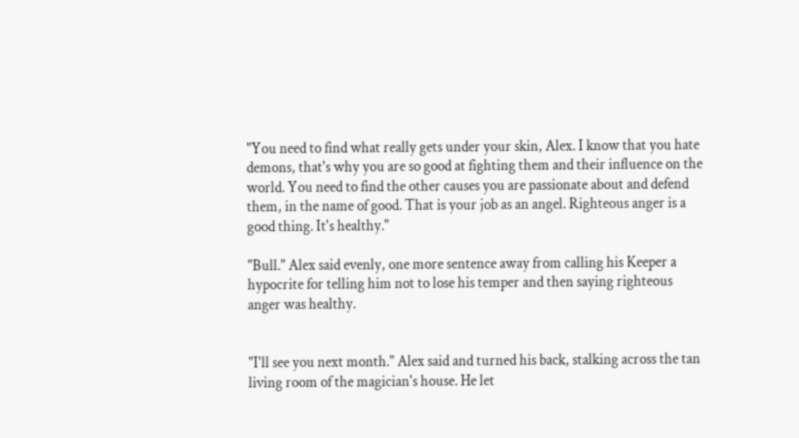"You need to find what really gets under your skin, Alex. I know that you hate demons, that's why you are so good at fighting them and their influence on the world. You need to find the other causes you are passionate about and defend them, in the name of good. That is your job as an angel. Righteous anger is a good thing. It's healthy."

"Bull." Alex said evenly, one more sentence away from calling his Keeper a hypocrite for telling him not to lose his temper and then saying righteous anger was healthy.


"I'll see you next month." Alex said and turned his back, stalking across the tan living room of the magician's house. He let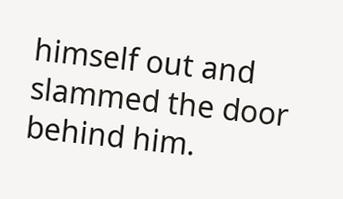himself out and slammed the door behind him.